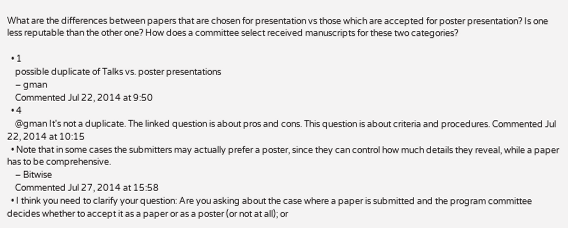What are the differences between papers that are chosen for presentation vs those which are accepted for poster presentation? Is one less reputable than the other one? How does a committee select received manuscripts for these two categories?

  • 1
    possible duplicate of Talks vs. poster presentations
    – gman
    Commented Jul 22, 2014 at 9:50
  • 4
    @gman It's not a duplicate. The linked question is about pros and cons. This question is about criteria and procedures. Commented Jul 22, 2014 at 10:15
  • Note that in some cases the submitters may actually prefer a poster, since they can control how much details they reveal, while a paper has to be comprehensive.
    – Bitwise
    Commented Jul 27, 2014 at 15:58
  • I think you need to clarify your question: Are you asking about the case where a paper is submitted and the program committee decides whether to accept it as a paper or as a poster (or not at all); or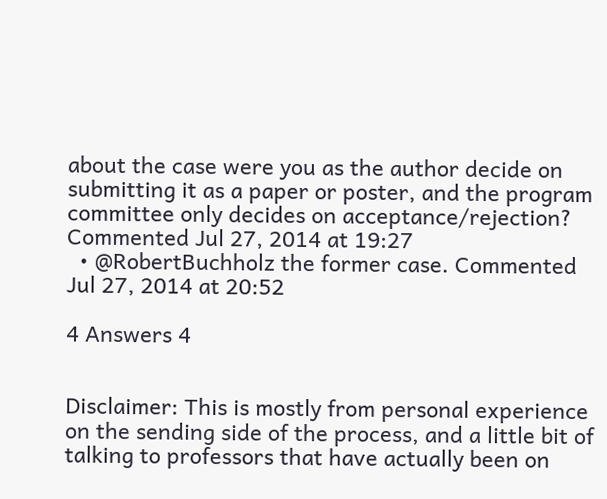about the case were you as the author decide on submitting it as a paper or poster, and the program committee only decides on acceptance/rejection? Commented Jul 27, 2014 at 19:27
  • @RobertBuchholz the former case. Commented Jul 27, 2014 at 20:52

4 Answers 4


Disclaimer: This is mostly from personal experience on the sending side of the process, and a little bit of talking to professors that have actually been on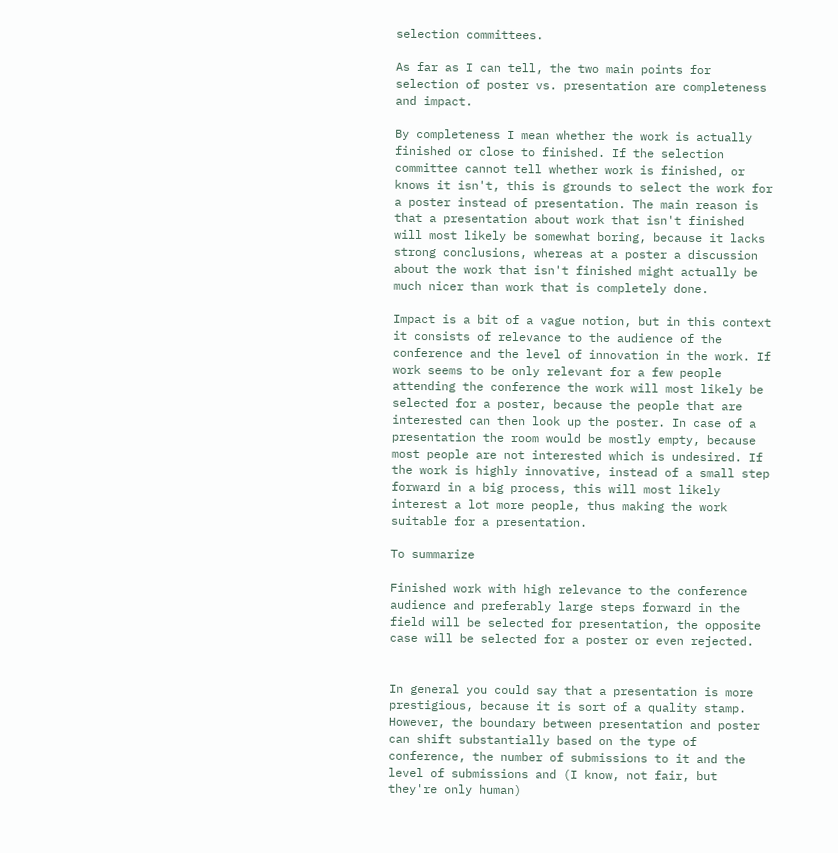selection committees.

As far as I can tell, the two main points for selection of poster vs. presentation are completeness and impact.

By completeness I mean whether the work is actually finished or close to finished. If the selection committee cannot tell whether work is finished, or knows it isn't, this is grounds to select the work for a poster instead of presentation. The main reason is that a presentation about work that isn't finished will most likely be somewhat boring, because it lacks strong conclusions, whereas at a poster a discussion about the work that isn't finished might actually be much nicer than work that is completely done.

Impact is a bit of a vague notion, but in this context it consists of relevance to the audience of the conference and the level of innovation in the work. If work seems to be only relevant for a few people attending the conference the work will most likely be selected for a poster, because the people that are interested can then look up the poster. In case of a presentation the room would be mostly empty, because most people are not interested which is undesired. If the work is highly innovative, instead of a small step forward in a big process, this will most likely interest a lot more people, thus making the work suitable for a presentation.

To summarize

Finished work with high relevance to the conference audience and preferably large steps forward in the field will be selected for presentation, the opposite case will be selected for a poster or even rejected.


In general you could say that a presentation is more prestigious, because it is sort of a quality stamp. However, the boundary between presentation and poster can shift substantially based on the type of conference, the number of submissions to it and the level of submissions and (I know, not fair, but they're only human)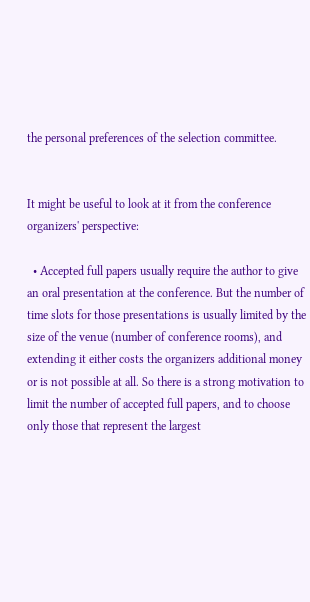the personal preferences of the selection committee.


It might be useful to look at it from the conference organizers' perspective:

  • Accepted full papers usually require the author to give an oral presentation at the conference. But the number of time slots for those presentations is usually limited by the size of the venue (number of conference rooms), and extending it either costs the organizers additional money or is not possible at all. So there is a strong motivation to limit the number of accepted full papers, and to choose only those that represent the largest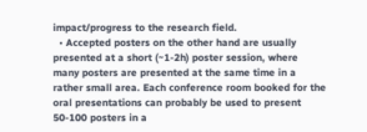impact/progress to the research field.
  • Accepted posters on the other hand are usually presented at a short (~1-2h) poster session, where many posters are presented at the same time in a rather small area. Each conference room booked for the oral presentations can probably be used to present 50-100 posters in a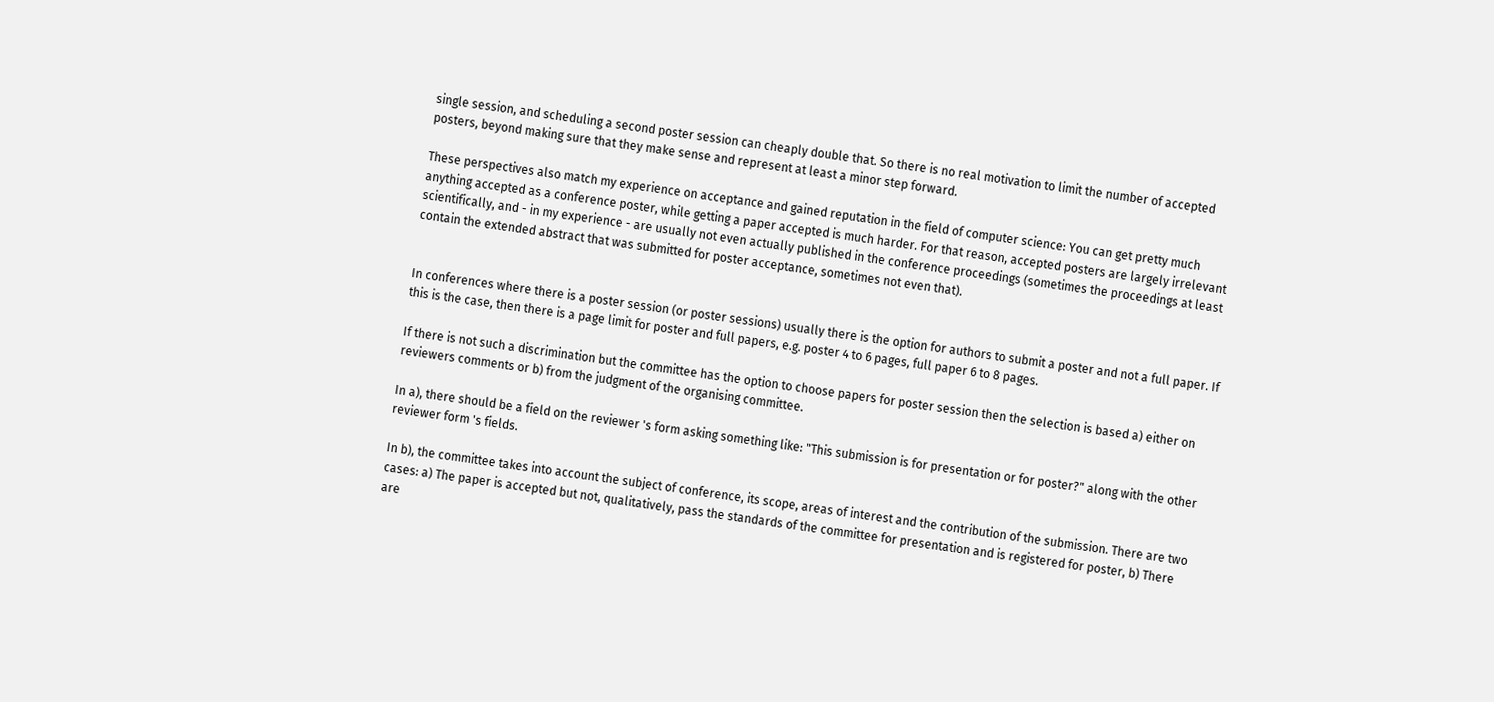single session, and scheduling a second poster session can cheaply double that. So there is no real motivation to limit the number of accepted posters, beyond making sure that they make sense and represent at least a minor step forward.

These perspectives also match my experience on acceptance and gained reputation in the field of computer science: You can get pretty much anything accepted as a conference poster, while getting a paper accepted is much harder. For that reason, accepted posters are largely irrelevant scientifically, and - in my experience - are usually not even actually published in the conference proceedings (sometimes the proceedings at least contain the extended abstract that was submitted for poster acceptance, sometimes not even that).


In conferences where there is a poster session (or poster sessions) usually there is the option for authors to submit a poster and not a full paper. If this is the case, then there is a page limit for poster and full papers, e.g. poster 4 to 6 pages, full paper 6 to 8 pages.

If there is not such a discrimination but the committee has the option to choose papers for poster session then the selection is based a) either on reviewers comments or b) from the judgment of the organising committee.

In a), there should be a field on the reviewer 's form asking something like: "This submission is for presentation or for poster?" along with the other reviewer form 's fields.

In b), the committee takes into account the subject of conference, its scope, areas of interest and the contribution of the submission. There are two cases: a) The paper is accepted but not, qualitatively, pass the standards of the committee for presentation and is registered for poster, b) There are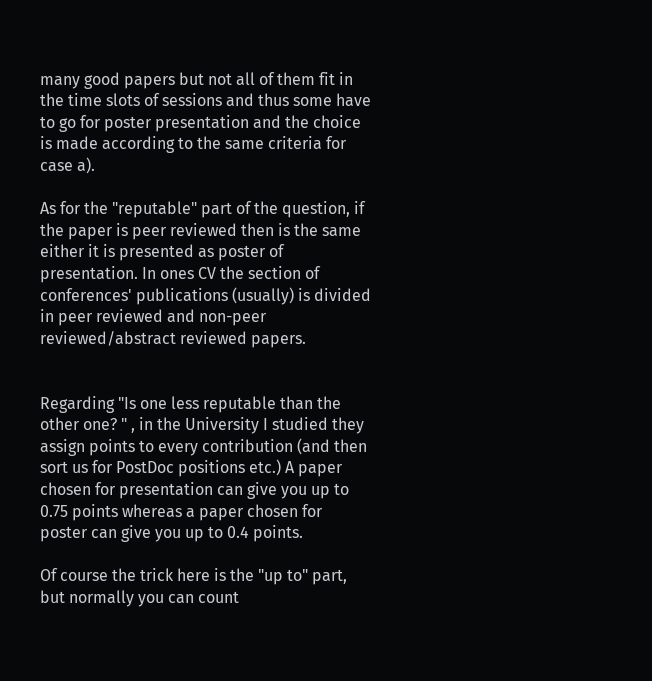many good papers but not all of them fit in the time slots of sessions and thus some have to go for poster presentation and the choice is made according to the same criteria for case a).

As for the "reputable" part of the question, if the paper is peer reviewed then is the same either it is presented as poster of presentation. In ones CV the section of conferences' publications (usually) is divided in peer reviewed and non-peer reviewed/abstract reviewed papers.


Regarding "Is one less reputable than the other one? " , in the University I studied they assign points to every contribution (and then sort us for PostDoc positions etc.) A paper chosen for presentation can give you up to 0.75 points whereas a paper chosen for poster can give you up to 0.4 points.

Of course the trick here is the "up to" part, but normally you can count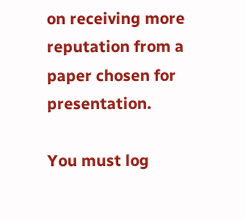on receiving more reputation from a paper chosen for presentation.

You must log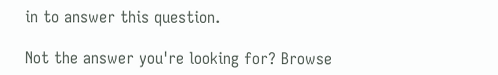in to answer this question.

Not the answer you're looking for? Browse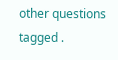other questions tagged .